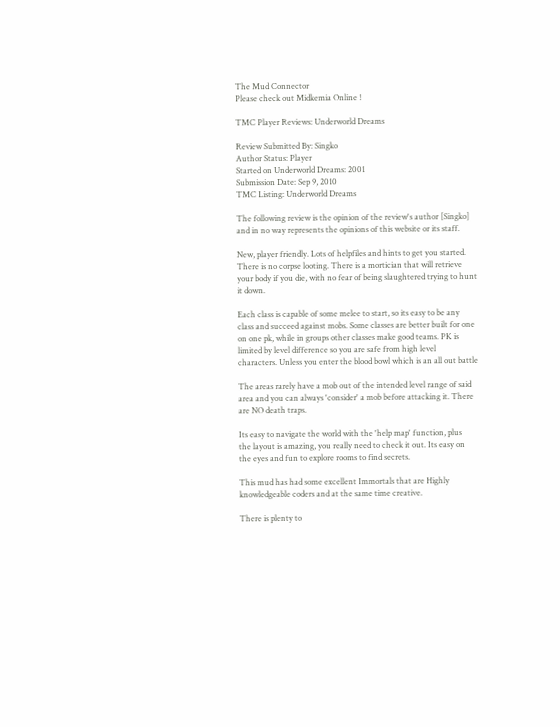The Mud Connector
Please check out Midkemia Online !

TMC Player Reviews: Underworld Dreams

Review Submitted By: Singko
Author Status: Player
Started on Underworld Dreams: 2001
Submission Date: Sep 9, 2010
TMC Listing: Underworld Dreams

The following review is the opinion of the review's author [Singko] and in no way represents the opinions of this website or its staff.

New, player friendly. Lots of helpfiles and hints to get you started.
There is no corpse looting. There is a mortician that will retrieve
your body if you die, with no fear of being slaughtered trying to hunt
it down.

Each class is capable of some melee to start, so its easy to be any
class and succeed against mobs. Some classes are better built for one
on one pk, while in groups other classes make good teams. PK is
limited by level difference so you are safe from high level
characters. Unless you enter the blood bowl which is an all out battle

The areas rarely have a mob out of the intended level range of said
area and you can always 'consider' a mob before attacking it. There
are NO death traps.

Its easy to navigate the world with the 'help map' function, plus
the layout is amazing, you really need to check it out. Its easy on
the eyes and fun to explore rooms to find secrets.

This mud has had some excellent Immortals that are Highly
knowledgeable coders and at the same time creative.

There is plenty to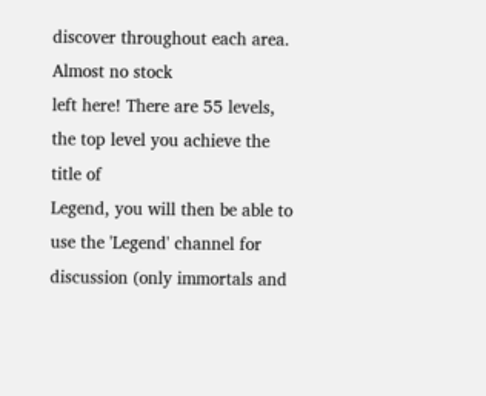discover throughout each area. Almost no stock
left here! There are 55 levels, the top level you achieve the title of
Legend, you will then be able to use the 'Legend' channel for
discussion (only immortals and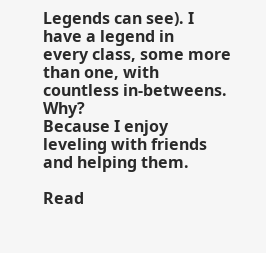Legends can see). I have a legend in
every class, some more than one, with countless in-betweens. Why?
Because I enjoy leveling with friends and helping them.

Read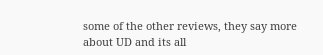some of the other reviews, they say more about UD and its all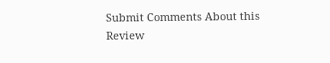Submit Comments About this Review